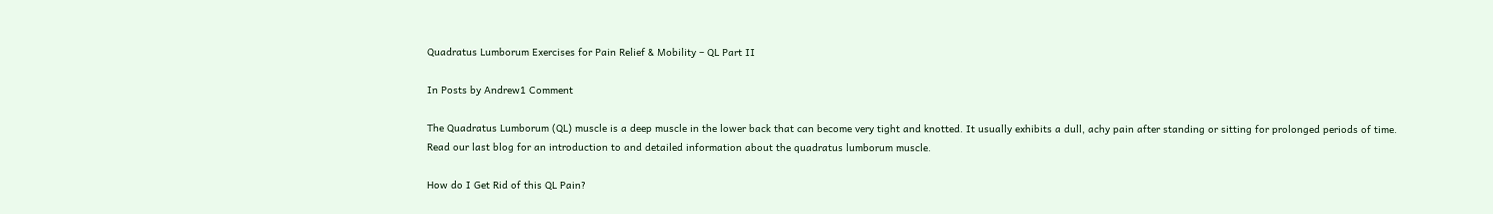Quadratus Lumborum Exercises for Pain Relief & Mobility – QL Part II

In Posts by Andrew1 Comment

The Quadratus Lumborum (QL) muscle is a deep muscle in the lower back that can become very tight and knotted. It usually exhibits a dull, achy pain after standing or sitting for prolonged periods of time. Read our last blog for an introduction to and detailed information about the quadratus lumborum muscle.

How do I Get Rid of this QL Pain?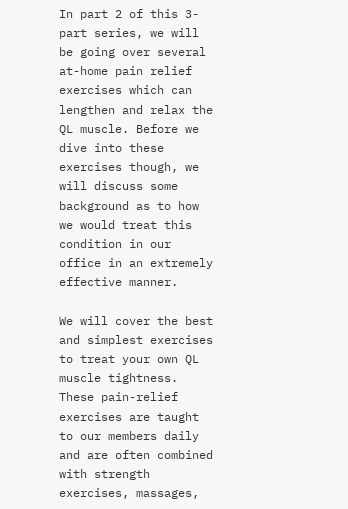In part 2 of this 3-part series, we will be going over several at-home pain relief exercises which can lengthen and relax the QL muscle. Before we dive into these exercises though, we will discuss some background as to how we would treat this condition in our office in an extremely effective manner.

We will cover the best and simplest exercises to treat your own QL muscle tightness. These pain-relief exercises are taught to our members daily and are often combined with strength exercises, massages,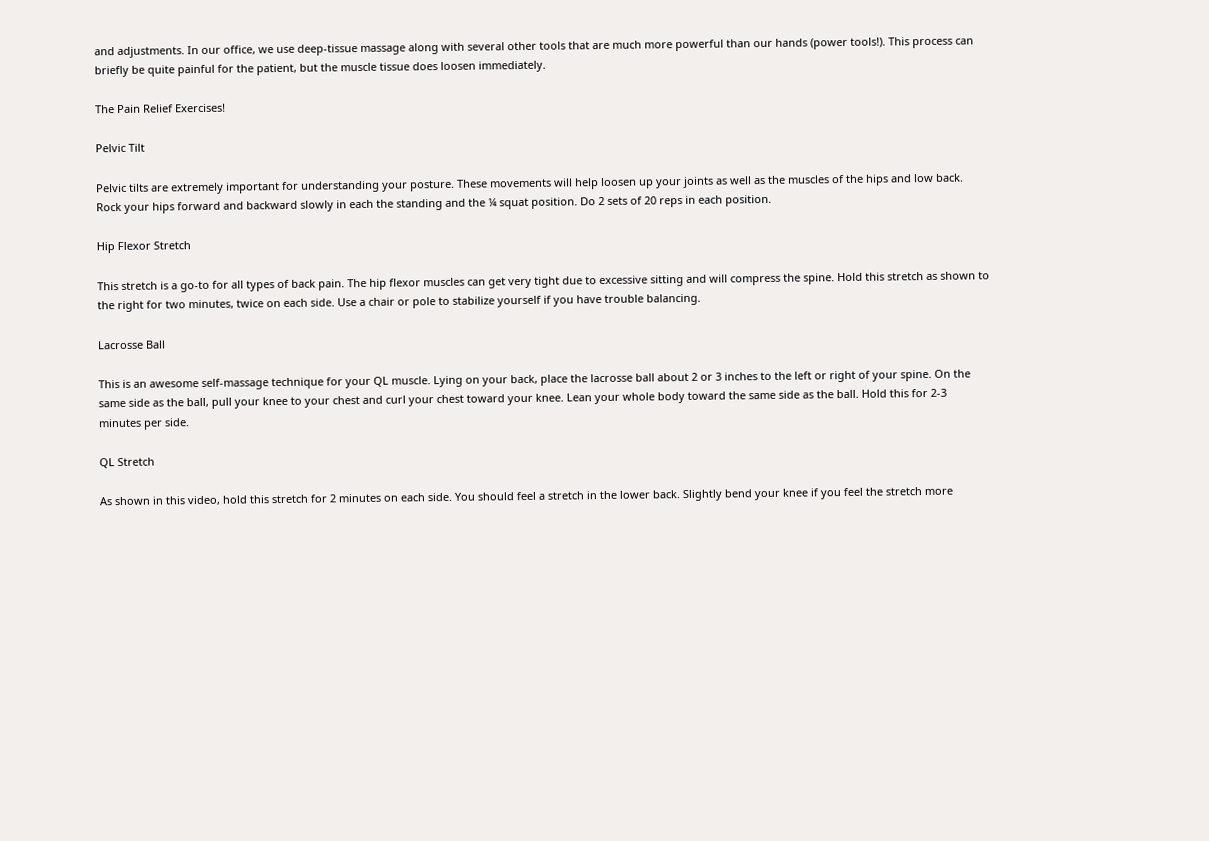and adjustments. In our office, we use deep-tissue massage along with several other tools that are much more powerful than our hands (power tools!). This process can briefly be quite painful for the patient, but the muscle tissue does loosen immediately.

The Pain Relief Exercises!

Pelvic Tilt

Pelvic tilts are extremely important for understanding your posture. These movements will help loosen up your joints as well as the muscles of the hips and low back. Rock your hips forward and backward slowly in each the standing and the ¼ squat position. Do 2 sets of 20 reps in each position.

Hip Flexor Stretch

This stretch is a go-to for all types of back pain. The hip flexor muscles can get very tight due to excessive sitting and will compress the spine. Hold this stretch as shown to the right for two minutes, twice on each side. Use a chair or pole to stabilize yourself if you have trouble balancing.

Lacrosse Ball

This is an awesome self-massage technique for your QL muscle. Lying on your back, place the lacrosse ball about 2 or 3 inches to the left or right of your spine. On the same side as the ball, pull your knee to your chest and curl your chest toward your knee. Lean your whole body toward the same side as the ball. Hold this for 2-3 minutes per side.

QL Stretch

As shown in this video, hold this stretch for 2 minutes on each side. You should feel a stretch in the lower back. Slightly bend your knee if you feel the stretch more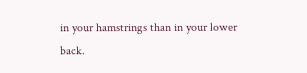in your hamstrings than in your lower back.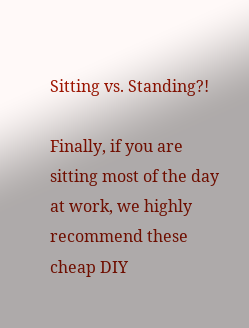Sitting vs. Standing?!

Finally, if you are sitting most of the day at work, we highly recommend these cheap DIY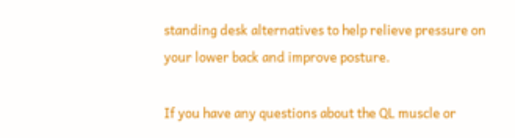standing desk alternatives to help relieve pressure on your lower back and improve posture.

If you have any questions about the QL muscle or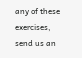any of these exercises, send us an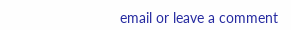email or leave a comment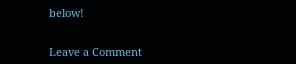below!


Leave a Comment